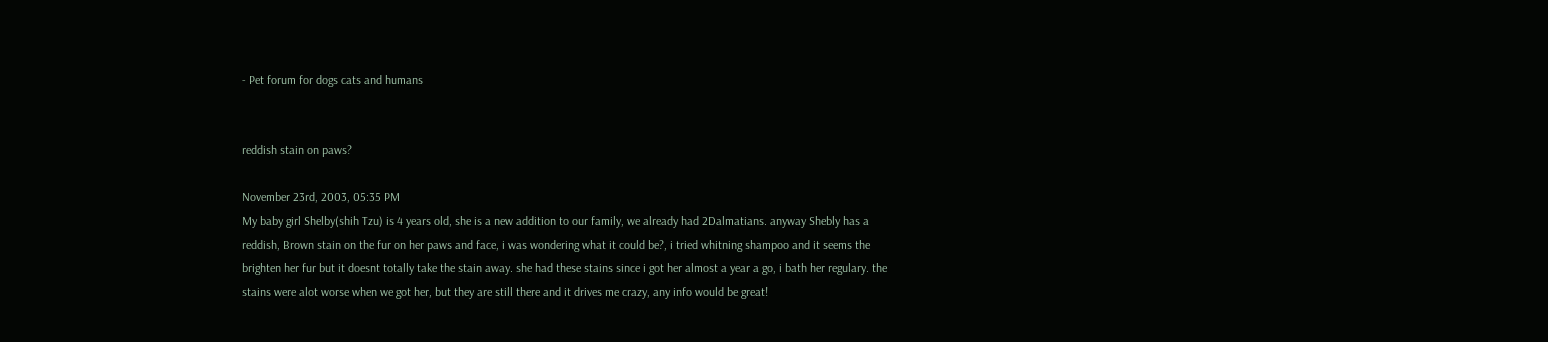- Pet forum for dogs cats and humans


reddish stain on paws?

November 23rd, 2003, 05:35 PM
My baby girl Shelby(shih Tzu) is 4 years old, she is a new addition to our family, we already had 2Dalmatians. anyway Shebly has a reddish, Brown stain on the fur on her paws and face, i was wondering what it could be?, i tried whitning shampoo and it seems the brighten her fur but it doesnt totally take the stain away. she had these stains since i got her almost a year a go, i bath her regulary. the stains were alot worse when we got her, but they are still there and it drives me crazy, any info would be great!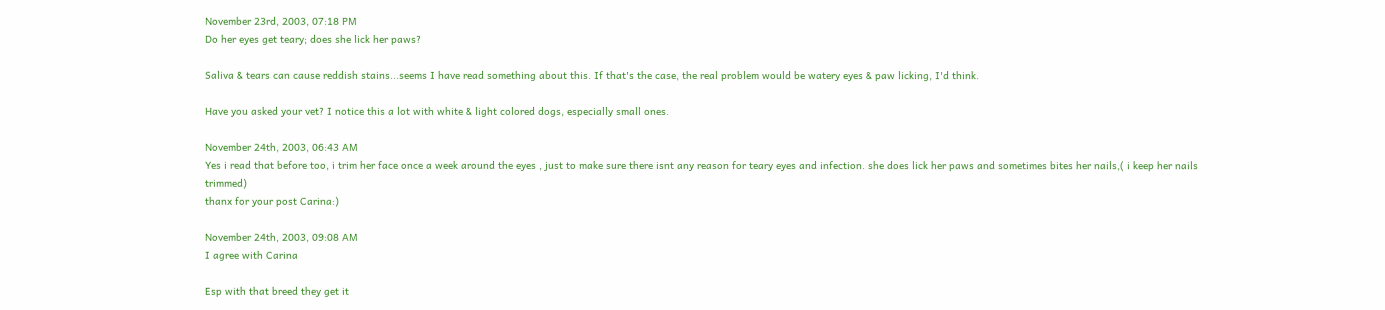November 23rd, 2003, 07:18 PM
Do her eyes get teary; does she lick her paws?

Saliva & tears can cause reddish stains...seems I have read something about this. If that's the case, the real problem would be watery eyes & paw licking, I'd think.

Have you asked your vet? I notice this a lot with white & light colored dogs, especially small ones.

November 24th, 2003, 06:43 AM
Yes i read that before too, i trim her face once a week around the eyes , just to make sure there isnt any reason for teary eyes and infection. she does lick her paws and sometimes bites her nails,( i keep her nails trimmed)
thanx for your post Carina:)

November 24th, 2003, 09:08 AM
I agree with Carina

Esp with that breed they get it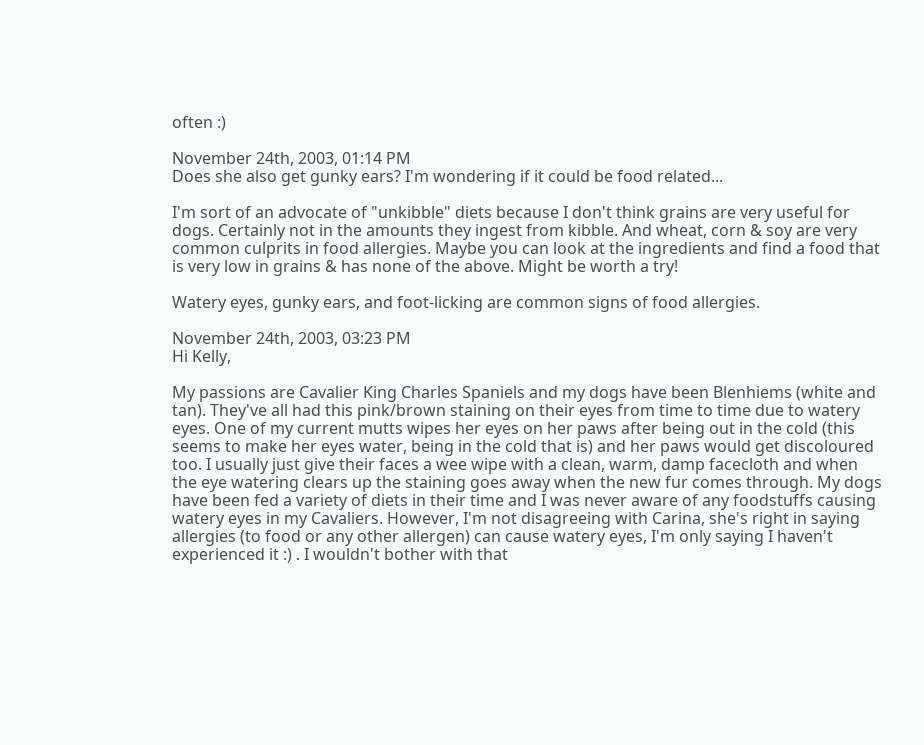often :)

November 24th, 2003, 01:14 PM
Does she also get gunky ears? I'm wondering if it could be food related...

I'm sort of an advocate of "unkibble" diets because I don't think grains are very useful for dogs. Certainly not in the amounts they ingest from kibble. And wheat, corn & soy are very common culprits in food allergies. Maybe you can look at the ingredients and find a food that is very low in grains & has none of the above. Might be worth a try!

Watery eyes, gunky ears, and foot-licking are common signs of food allergies.

November 24th, 2003, 03:23 PM
Hi Kelly,

My passions are Cavalier King Charles Spaniels and my dogs have been Blenhiems (white and tan). They've all had this pink/brown staining on their eyes from time to time due to watery eyes. One of my current mutts wipes her eyes on her paws after being out in the cold (this seems to make her eyes water, being in the cold that is) and her paws would get discoloured too. I usually just give their faces a wee wipe with a clean, warm, damp facecloth and when the eye watering clears up the staining goes away when the new fur comes through. My dogs have been fed a variety of diets in their time and I was never aware of any foodstuffs causing watery eyes in my Cavaliers. However, I'm not disagreeing with Carina, she's right in saying allergies (to food or any other allergen) can cause watery eyes, I'm only saying I haven't experienced it :) . I wouldn't bother with that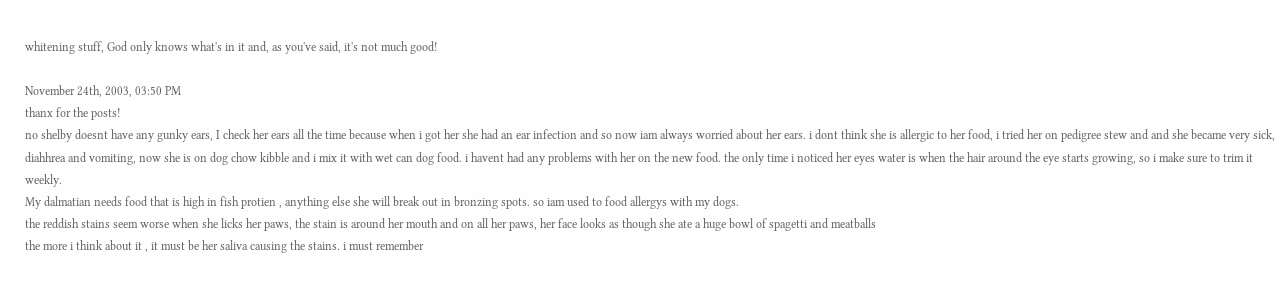whitening stuff, God only knows what's in it and, as you've said, it's not much good!

November 24th, 2003, 03:50 PM
thanx for the posts!
no shelby doesnt have any gunky ears, I check her ears all the time because when i got her she had an ear infection and so now iam always worried about her ears. i dont think she is allergic to her food, i tried her on pedigree stew and and she became very sick, diahhrea and vomiting, now she is on dog chow kibble and i mix it with wet can dog food. i havent had any problems with her on the new food. the only time i noticed her eyes water is when the hair around the eye starts growing, so i make sure to trim it weekly.
My dalmatian needs food that is high in fish protien , anything else she will break out in bronzing spots. so iam used to food allergys with my dogs.
the reddish stains seem worse when she licks her paws, the stain is around her mouth and on all her paws, her face looks as though she ate a huge bowl of spagetti and meatballs
the more i think about it , it must be her saliva causing the stains. i must remember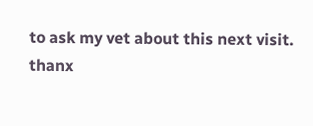to ask my vet about this next visit.
thanx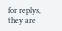for replys, they are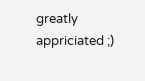greatly appriciated ;)